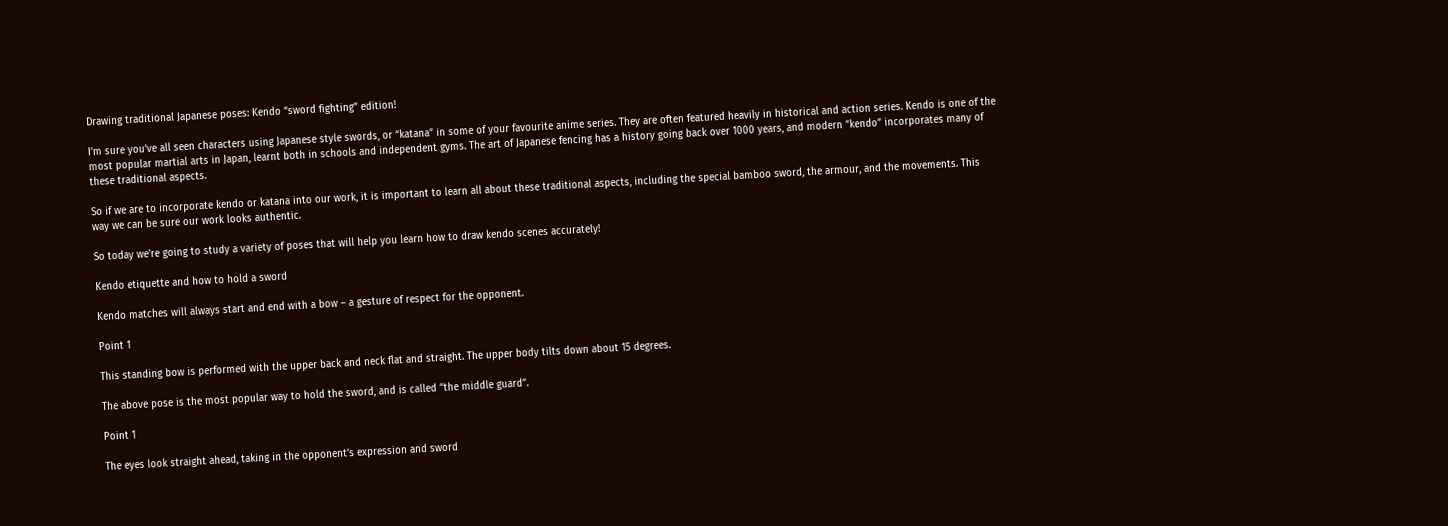Drawing traditional Japanese poses: Kendo “sword fighting” edition!

I’m sure you’ve all seen characters using Japanese style swords, or “katana” in some of your favourite anime series. They are often featured heavily in historical and action series. Kendo is one of the most popular martial arts in Japan, learnt both in schools and independent gyms. The art of Japanese fencing has a history going back over 1000 years, and modern “kendo” incorporates many of these traditional aspects.

So if we are to incorporate kendo or katana into our work, it is important to learn all about these traditional aspects, including the special bamboo sword, the armour, and the movements. This way we can be sure our work looks authentic.

So today we’re going to study a variety of poses that will help you learn how to draw kendo scenes accurately!

Kendo etiquette and how to hold a sword

Kendo matches will always start and end with a bow – a gesture of respect for the opponent.

Point 1

This standing bow is performed with the upper back and neck flat and straight. The upper body tilts down about 15 degrees.

The above pose is the most popular way to hold the sword, and is called “the middle guard”.

Point 1

The eyes look straight ahead, taking in the opponent’s expression and sword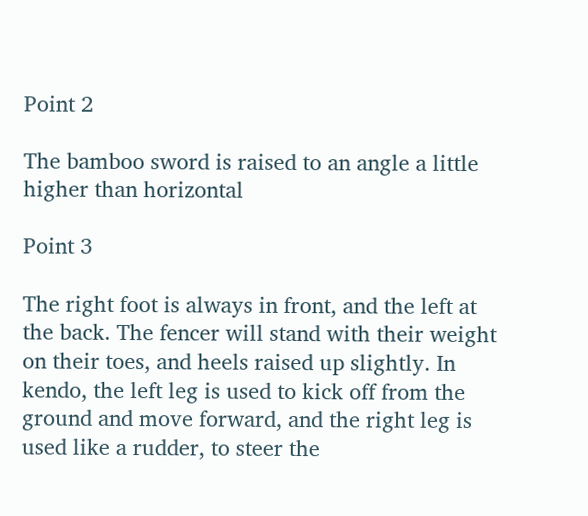Point 2

The bamboo sword is raised to an angle a little higher than horizontal

Point 3

The right foot is always in front, and the left at the back. The fencer will stand with their weight on their toes, and heels raised up slightly. In kendo, the left leg is used to kick off from the ground and move forward, and the right leg is used like a rudder, to steer the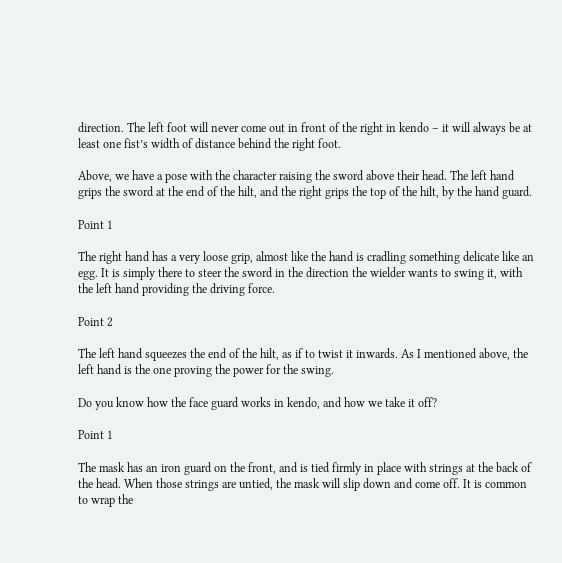direction. The left foot will never come out in front of the right in kendo – it will always be at least one fist’s width of distance behind the right foot.

Above, we have a pose with the character raising the sword above their head. The left hand grips the sword at the end of the hilt, and the right grips the top of the hilt, by the hand guard.

Point 1

The right hand has a very loose grip, almost like the hand is cradling something delicate like an egg. It is simply there to steer the sword in the direction the wielder wants to swing it, with the left hand providing the driving force.

Point 2

The left hand squeezes the end of the hilt, as if to twist it inwards. As I mentioned above, the left hand is the one proving the power for the swing.

Do you know how the face guard works in kendo, and how we take it off?

Point 1

The mask has an iron guard on the front, and is tied firmly in place with strings at the back of the head. When those strings are untied, the mask will slip down and come off. It is common to wrap the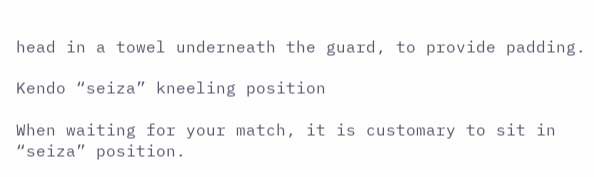head in a towel underneath the guard, to provide padding.

Kendo “seiza” kneeling position

When waiting for your match, it is customary to sit in “seiza” position.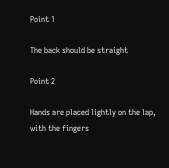Point 1

The back should be straight

Point 2

Hands are placed lightly on the lap, with the fingers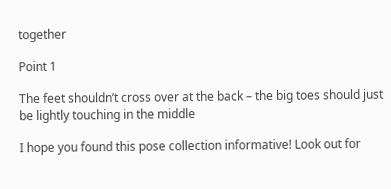together

Point 1

The feet shouldn’t cross over at the back – the big toes should just be lightly touching in the middle

I hope you found this pose collection informative! Look out for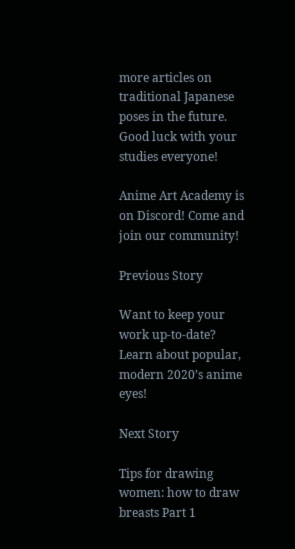more articles on traditional Japanese poses in the future. Good luck with your studies everyone!

Anime Art Academy is on Discord! Come and join our community!

Previous Story

Want to keep your work up-to-date? Learn about popular, modern 2020’s anime eyes!

Next Story

Tips for drawing women: how to draw breasts Part 1